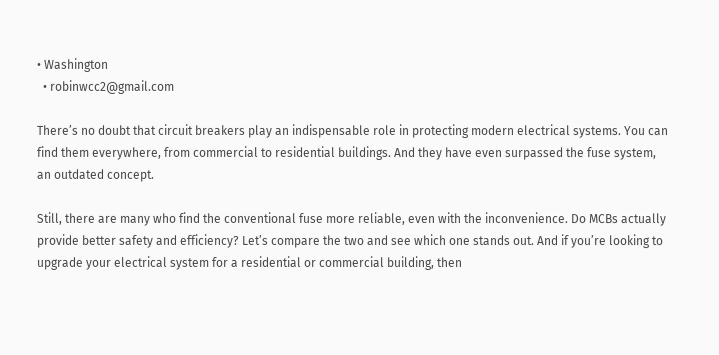• Washington
  • robinwcc2@gmail.com

There’s no doubt that circuit breakers play an indispensable role in protecting modern electrical systems. You can find them everywhere, from commercial to residential buildings. And they have even surpassed the fuse system, an outdated concept.

Still, there are many who find the conventional fuse more reliable, even with the inconvenience. Do MCBs actually provide better safety and efficiency? Let’s compare the two and see which one stands out. And if you’re looking to upgrade your electrical system for a residential or commercial building, then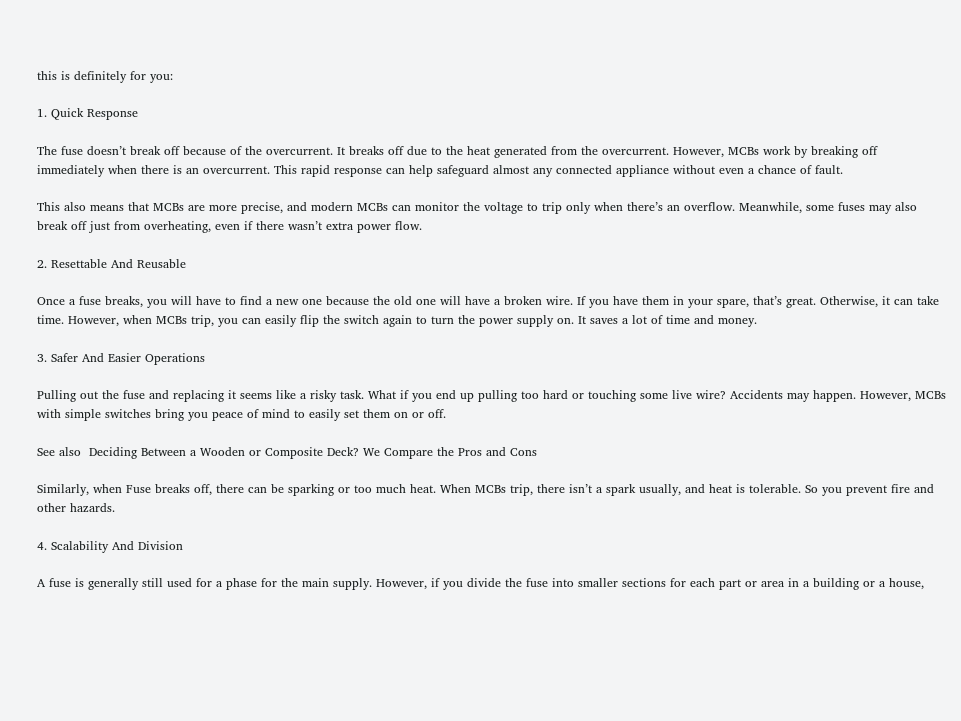this is definitely for you:

1. Quick Response

The fuse doesn’t break off because of the overcurrent. It breaks off due to the heat generated from the overcurrent. However, MCBs work by breaking off immediately when there is an overcurrent. This rapid response can help safeguard almost any connected appliance without even a chance of fault.

This also means that MCBs are more precise, and modern MCBs can monitor the voltage to trip only when there’s an overflow. Meanwhile, some fuses may also break off just from overheating, even if there wasn’t extra power flow.

2. Resettable And Reusable

Once a fuse breaks, you will have to find a new one because the old one will have a broken wire. If you have them in your spare, that’s great. Otherwise, it can take time. However, when MCBs trip, you can easily flip the switch again to turn the power supply on. It saves a lot of time and money.

3. Safer And Easier Operations

Pulling out the fuse and replacing it seems like a risky task. What if you end up pulling too hard or touching some live wire? Accidents may happen. However, MCBs with simple switches bring you peace of mind to easily set them on or off.

See also  Deciding Between a Wooden or Composite Deck? We Compare the Pros and Cons

Similarly, when Fuse breaks off, there can be sparking or too much heat. When MCBs trip, there isn’t a spark usually, and heat is tolerable. So you prevent fire and other hazards.

4. Scalability And Division

A fuse is generally still used for a phase for the main supply. However, if you divide the fuse into smaller sections for each part or area in a building or a house,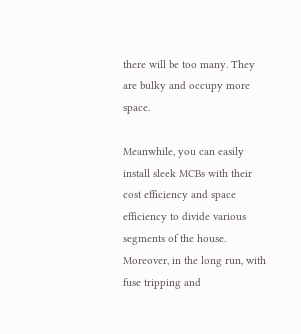there will be too many. They are bulky and occupy more space.

Meanwhile, you can easily install sleek MCBs with their cost efficiency and space efficiency to divide various segments of the house. Moreover, in the long run, with fuse tripping and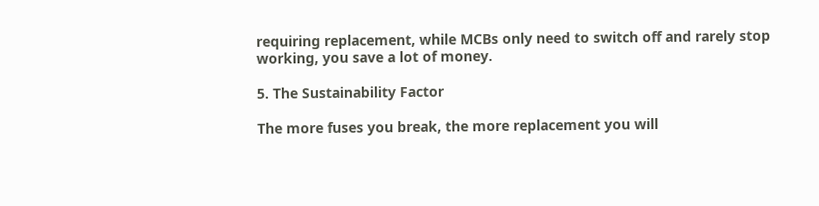requiring replacement, while MCBs only need to switch off and rarely stop working, you save a lot of money.

5. The Sustainability Factor

The more fuses you break, the more replacement you will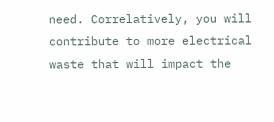need. Correlatively, you will contribute to more electrical waste that will impact the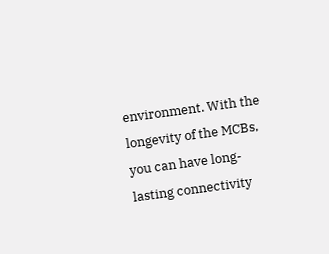environment. With the longevity of the MCBs, you can have long-lasting connectivity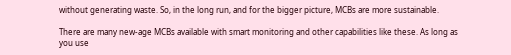without generating waste. So, in the long run, and for the bigger picture, MCBs are more sustainable.

There are many new-age MCBs available with smart monitoring and other capabilities like these. As long as you use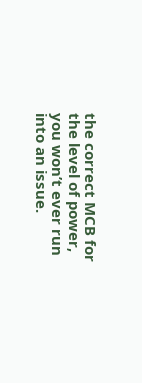the correct MCB for the level of power, you won’t ever run into an issue.